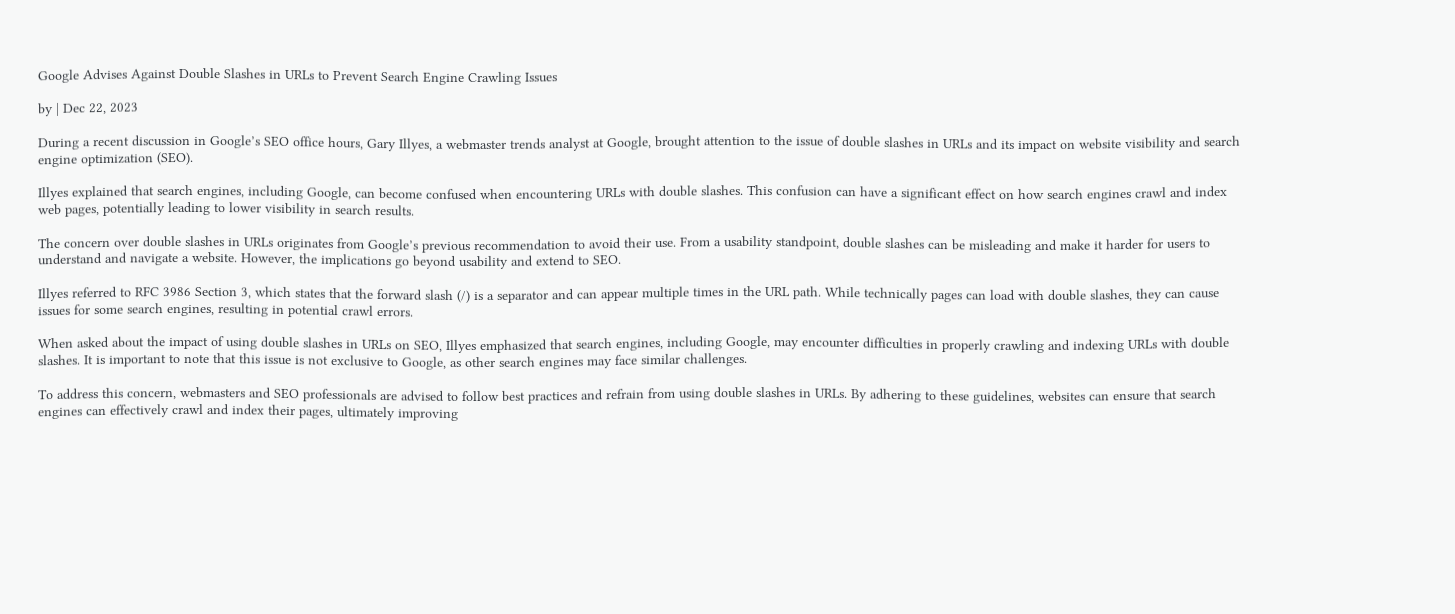Google Advises Against Double Slashes in URLs to Prevent Search Engine Crawling Issues

by | Dec 22, 2023

During a recent discussion in Google’s SEO office hours, Gary Illyes, a webmaster trends analyst at Google, brought attention to the issue of double slashes in URLs and its impact on website visibility and search engine optimization (SEO).

Illyes explained that search engines, including Google, can become confused when encountering URLs with double slashes. This confusion can have a significant effect on how search engines crawl and index web pages, potentially leading to lower visibility in search results.

The concern over double slashes in URLs originates from Google’s previous recommendation to avoid their use. From a usability standpoint, double slashes can be misleading and make it harder for users to understand and navigate a website. However, the implications go beyond usability and extend to SEO.

Illyes referred to RFC 3986 Section 3, which states that the forward slash (/) is a separator and can appear multiple times in the URL path. While technically pages can load with double slashes, they can cause issues for some search engines, resulting in potential crawl errors.

When asked about the impact of using double slashes in URLs on SEO, Illyes emphasized that search engines, including Google, may encounter difficulties in properly crawling and indexing URLs with double slashes. It is important to note that this issue is not exclusive to Google, as other search engines may face similar challenges.

To address this concern, webmasters and SEO professionals are advised to follow best practices and refrain from using double slashes in URLs. By adhering to these guidelines, websites can ensure that search engines can effectively crawl and index their pages, ultimately improving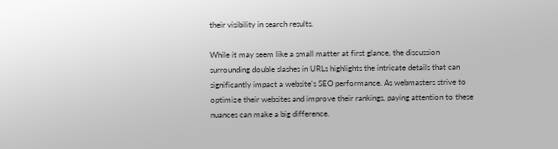their visibility in search results.

While it may seem like a small matter at first glance, the discussion surrounding double slashes in URLs highlights the intricate details that can significantly impact a website’s SEO performance. As webmasters strive to optimize their websites and improve their rankings, paying attention to these nuances can make a big difference.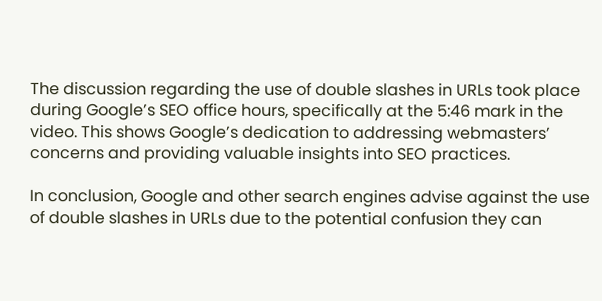The discussion regarding the use of double slashes in URLs took place during Google’s SEO office hours, specifically at the 5:46 mark in the video. This shows Google’s dedication to addressing webmasters’ concerns and providing valuable insights into SEO practices.

In conclusion, Google and other search engines advise against the use of double slashes in URLs due to the potential confusion they can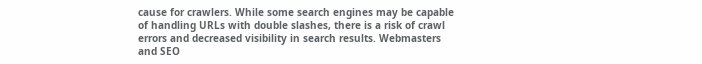cause for crawlers. While some search engines may be capable of handling URLs with double slashes, there is a risk of crawl errors and decreased visibility in search results. Webmasters and SEO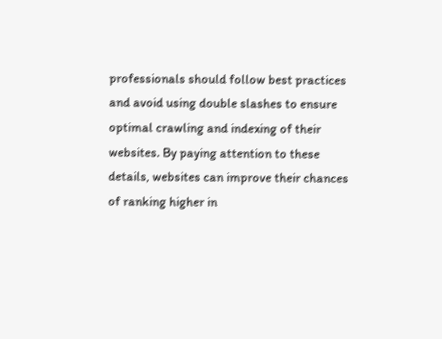professionals should follow best practices and avoid using double slashes to ensure optimal crawling and indexing of their websites. By paying attention to these details, websites can improve their chances of ranking higher in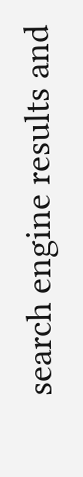search engine results and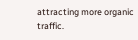attracting more organic traffic.